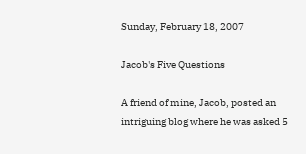Sunday, February 18, 2007

Jacob's Five Questions

A friend of mine, Jacob, posted an intriguing blog where he was asked 5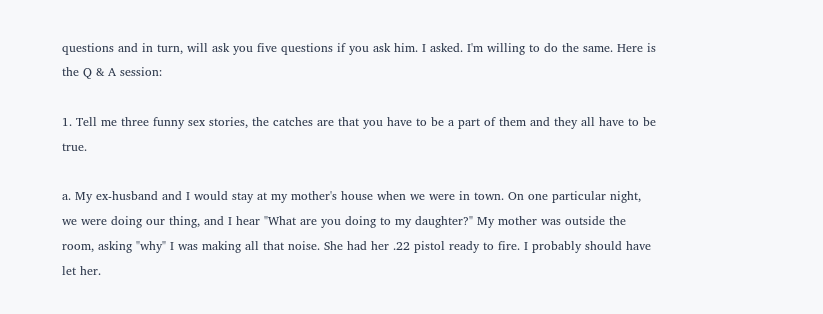questions and in turn, will ask you five questions if you ask him. I asked. I'm willing to do the same. Here is the Q & A session:

1. Tell me three funny sex stories, the catches are that you have to be a part of them and they all have to be true.

a. My ex-husband and I would stay at my mother's house when we were in town. On one particular night, we were doing our thing, and I hear "What are you doing to my daughter?" My mother was outside the room, asking "why" I was making all that noise. She had her .22 pistol ready to fire. I probably should have let her.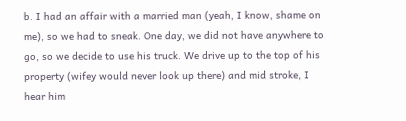b. I had an affair with a married man (yeah, I know, shame on me), so we had to sneak. One day, we did not have anywhere to go, so we decide to use his truck. We drive up to the top of his property (wifey would never look up there) and mid stroke, I hear him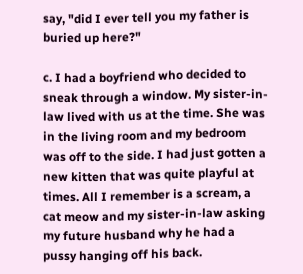say, "did I ever tell you my father is buried up here?"

c. I had a boyfriend who decided to sneak through a window. My sister-in-law lived with us at the time. She was in the living room and my bedroom was off to the side. I had just gotten a new kitten that was quite playful at times. All I remember is a scream, a cat meow and my sister-in-law asking my future husband why he had a pussy hanging off his back.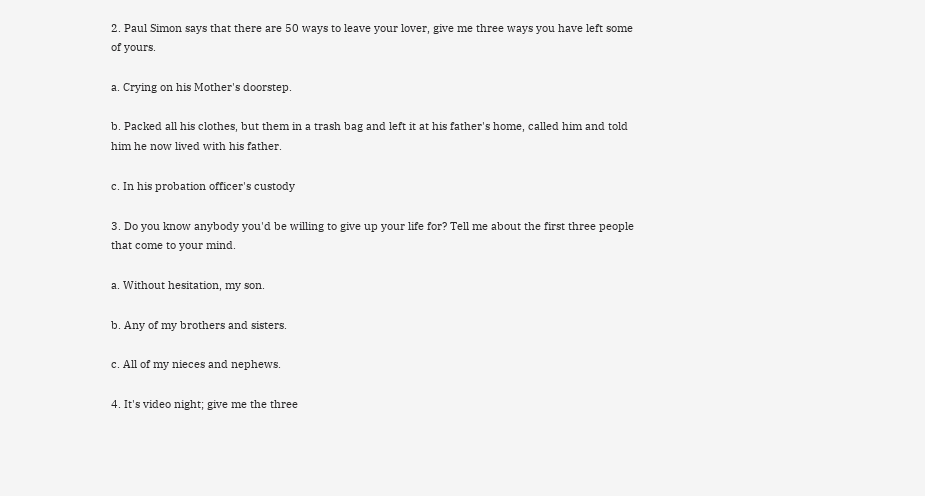2. Paul Simon says that there are 50 ways to leave your lover, give me three ways you have left some of yours.

a. Crying on his Mother's doorstep.

b. Packed all his clothes, but them in a trash bag and left it at his father's home, called him and told him he now lived with his father.

c. In his probation officer's custody

3. Do you know anybody you'd be willing to give up your life for? Tell me about the first three people that come to your mind.

a. Without hesitation, my son.

b. Any of my brothers and sisters.

c. All of my nieces and nephews.

4. It's video night; give me the three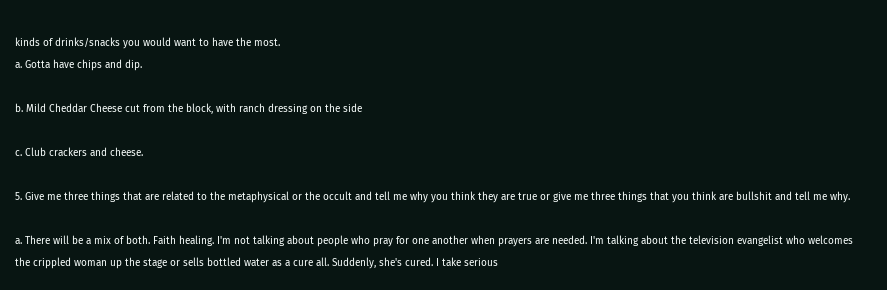kinds of drinks/snacks you would want to have the most.
a. Gotta have chips and dip.

b. Mild Cheddar Cheese cut from the block, with ranch dressing on the side

c. Club crackers and cheese.

5. Give me three things that are related to the metaphysical or the occult and tell me why you think they are true or give me three things that you think are bullshit and tell me why.

a. There will be a mix of both. Faith healing. I'm not talking about people who pray for one another when prayers are needed. I'm talking about the television evangelist who welcomes the crippled woman up the stage or sells bottled water as a cure all. Suddenly, she's cured. I take serious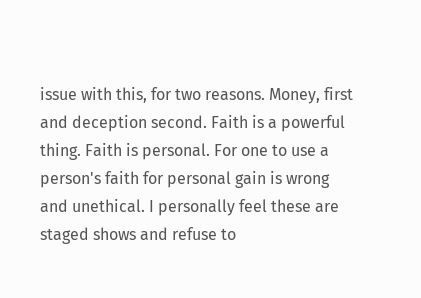issue with this, for two reasons. Money, first and deception second. Faith is a powerful thing. Faith is personal. For one to use a person's faith for personal gain is wrong and unethical. I personally feel these are staged shows and refuse to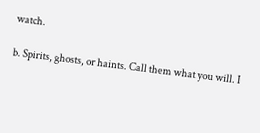watch.

b. Spirits, ghosts, or haints. Call them what you will. I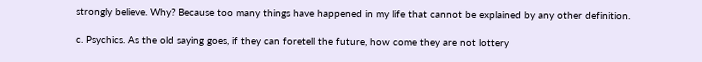strongly believe. Why? Because too many things have happened in my life that cannot be explained by any other definition.

c. Psychics. As the old saying goes, if they can foretell the future, how come they are not lottery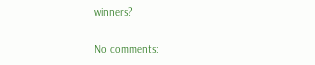winners?

No comments: